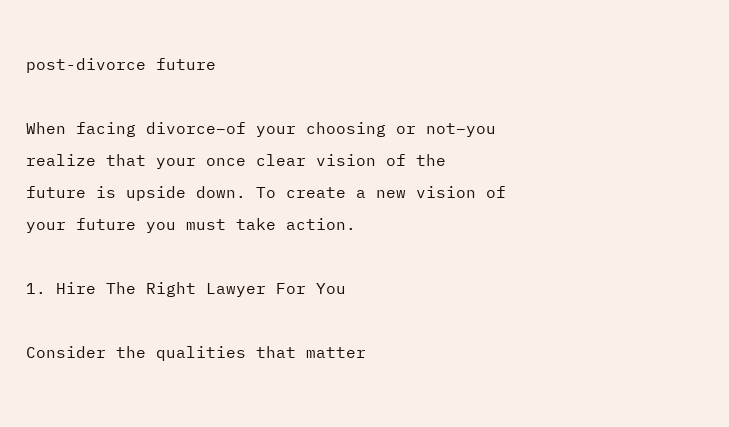post-divorce future

When facing divorce–of your choosing or not–you realize that your once clear vision of the future is upside down. To create a new vision of your future you must take action.

1. Hire The Right Lawyer For You

Consider the qualities that matter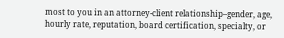most to you in an attorney-client relationship–gender, age, hourly rate, reputation, board certification, specialty, or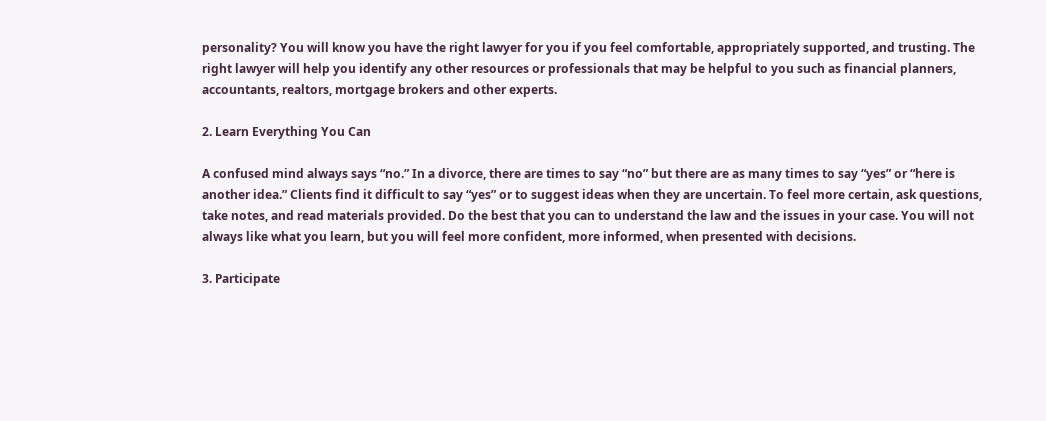personality? You will know you have the right lawyer for you if you feel comfortable, appropriately supported, and trusting. The right lawyer will help you identify any other resources or professionals that may be helpful to you such as financial planners, accountants, realtors, mortgage brokers and other experts.

2. Learn Everything You Can

A confused mind always says “no.” In a divorce, there are times to say “no” but there are as many times to say “yes” or “here is another idea.” Clients find it difficult to say “yes” or to suggest ideas when they are uncertain. To feel more certain, ask questions, take notes, and read materials provided. Do the best that you can to understand the law and the issues in your case. You will not always like what you learn, but you will feel more confident, more informed, when presented with decisions.

3. Participate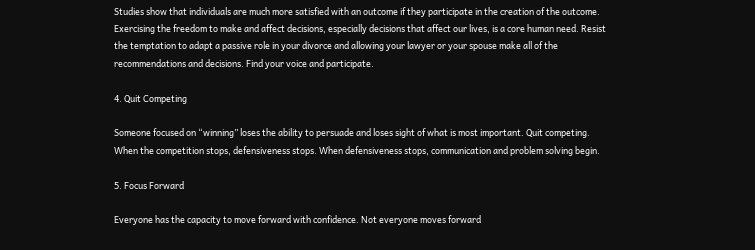Studies show that individuals are much more satisfied with an outcome if they participate in the creation of the outcome. Exercising the freedom to make and affect decisions, especially decisions that affect our lives, is a core human need. Resist the temptation to adapt a passive role in your divorce and allowing your lawyer or your spouse make all of the recommendations and decisions. Find your voice and participate.

4. Quit Competing

Someone focused on “winning” loses the ability to persuade and loses sight of what is most important. Quit competing. When the competition stops, defensiveness stops. When defensiveness stops, communication and problem solving begin.

5. Focus Forward

Everyone has the capacity to move forward with confidence. Not everyone moves forward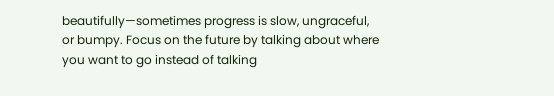beautifully—sometimes progress is slow, ungraceful, or bumpy. Focus on the future by talking about where you want to go instead of talking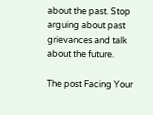about the past. Stop arguing about past grievances and talk about the future.

The post Facing Your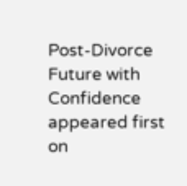Post-Divorce Future with Confidence appeared first on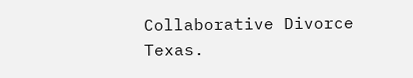Collaborative Divorce Texas.